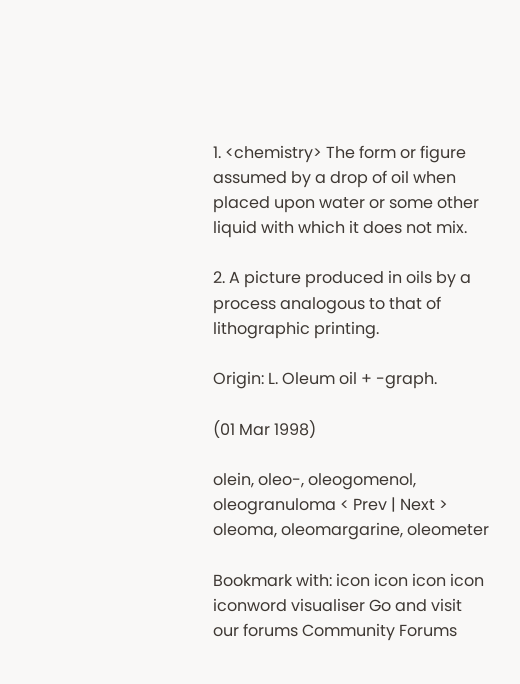1. <chemistry> The form or figure assumed by a drop of oil when placed upon water or some other liquid with which it does not mix.

2. A picture produced in oils by a process analogous to that of lithographic printing.

Origin: L. Oleum oil + -graph.

(01 Mar 1998)

olein, oleo-, oleogomenol, oleogranuloma < Prev | Next > oleoma, oleomargarine, oleometer

Bookmark with: icon icon icon icon iconword visualiser Go and visit our forums Community Forums